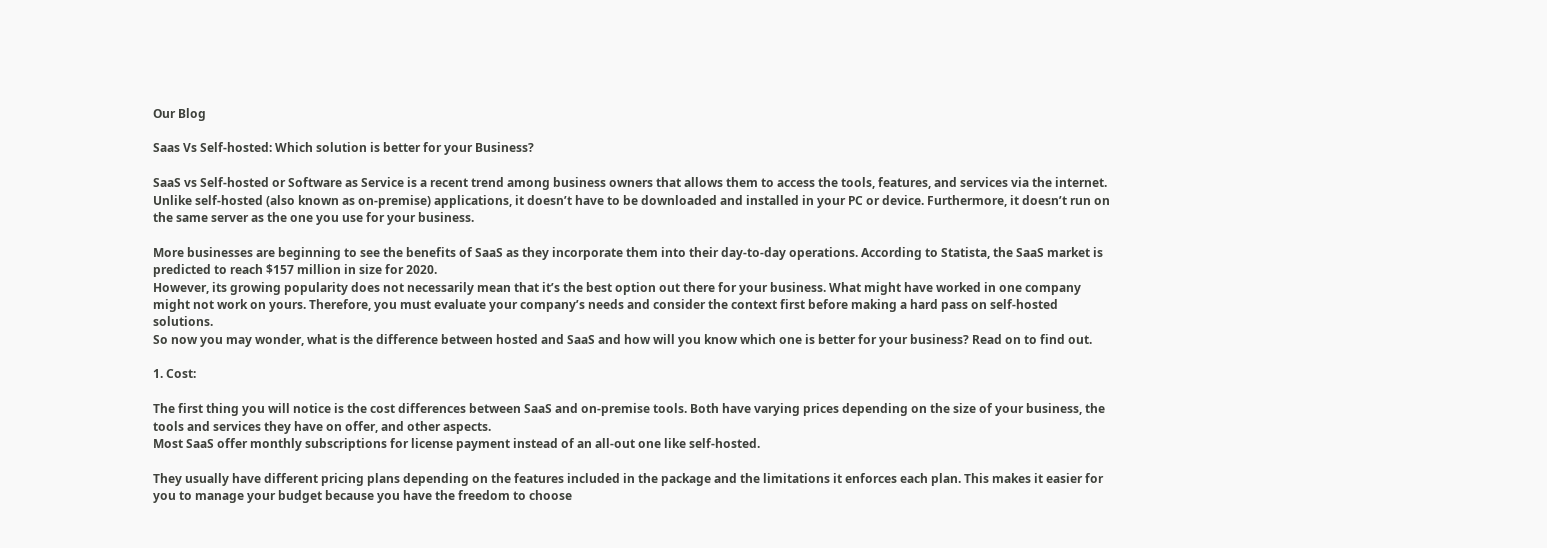Our Blog

Saas Vs Self-hosted: Which solution is better for your Business?

SaaS vs Self-hosted or Software as Service is a recent trend among business owners that allows them to access the tools, features, and services via the internet. Unlike self-hosted (also known as on-premise) applications, it doesn’t have to be downloaded and installed in your PC or device. Furthermore, it doesn’t run on the same server as the one you use for your business.

More businesses are beginning to see the benefits of SaaS as they incorporate them into their day-to-day operations. According to Statista, the SaaS market is predicted to reach $157 million in size for 2020.
However, its growing popularity does not necessarily mean that it’s the best option out there for your business. What might have worked in one company might not work on yours. Therefore, you must evaluate your company’s needs and consider the context first before making a hard pass on self-hosted solutions.
So now you may wonder, what is the difference between hosted and SaaS and how will you know which one is better for your business? Read on to find out.

1. Cost:

The first thing you will notice is the cost differences between SaaS and on-premise tools. Both have varying prices depending on the size of your business, the tools and services they have on offer, and other aspects.
Most SaaS offer monthly subscriptions for license payment instead of an all-out one like self-hosted.

They usually have different pricing plans depending on the features included in the package and the limitations it enforces each plan. This makes it easier for you to manage your budget because you have the freedom to choose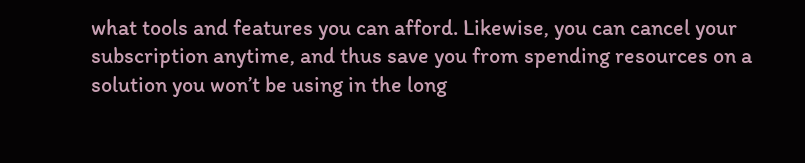what tools and features you can afford. Likewise, you can cancel your subscription anytime, and thus save you from spending resources on a solution you won’t be using in the long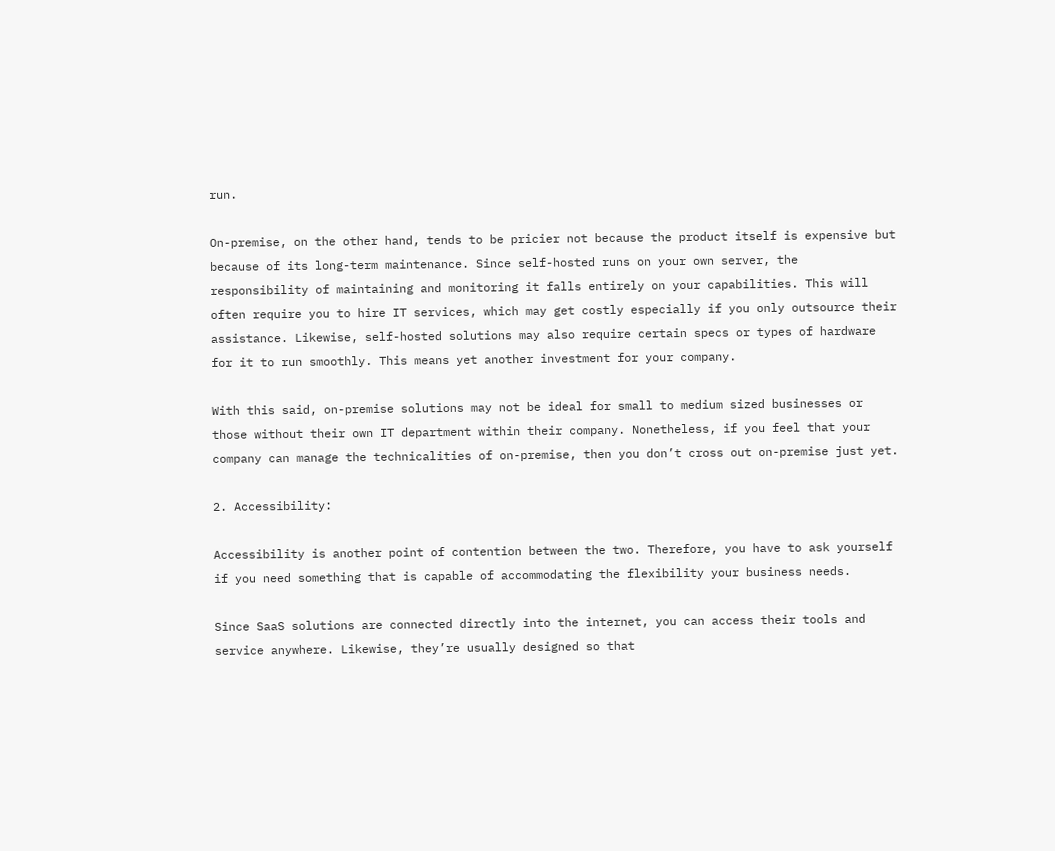run.

On-premise, on the other hand, tends to be pricier not because the product itself is expensive but because of its long-term maintenance. Since self-hosted runs on your own server, the responsibility of maintaining and monitoring it falls entirely on your capabilities. This will often require you to hire IT services, which may get costly especially if you only outsource their assistance. Likewise, self-hosted solutions may also require certain specs or types of hardware for it to run smoothly. This means yet another investment for your company.

With this said, on-premise solutions may not be ideal for small to medium sized businesses or those without their own IT department within their company. Nonetheless, if you feel that your company can manage the technicalities of on-premise, then you don’t cross out on-premise just yet.

2. Accessibility:

Accessibility is another point of contention between the two. Therefore, you have to ask yourself if you need something that is capable of accommodating the flexibility your business needs.

Since SaaS solutions are connected directly into the internet, you can access their tools and service anywhere. Likewise, they’re usually designed so that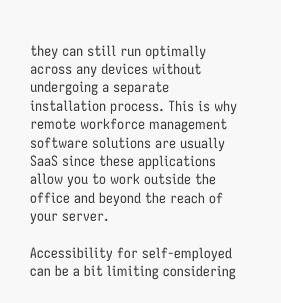they can still run optimally across any devices without undergoing a separate installation process. This is why remote workforce management software solutions are usually SaaS since these applications allow you to work outside the office and beyond the reach of your server.

Accessibility for self-employed can be a bit limiting considering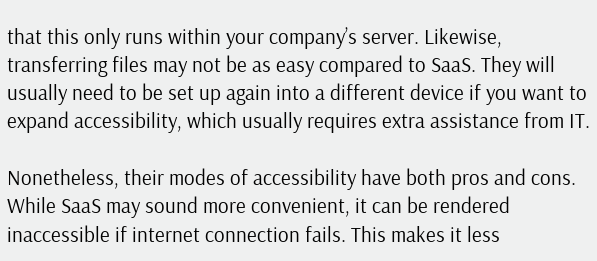that this only runs within your company’s server. Likewise, transferring files may not be as easy compared to SaaS. They will usually need to be set up again into a different device if you want to expand accessibility, which usually requires extra assistance from IT.

Nonetheless, their modes of accessibility have both pros and cons. While SaaS may sound more convenient, it can be rendered inaccessible if internet connection fails. This makes it less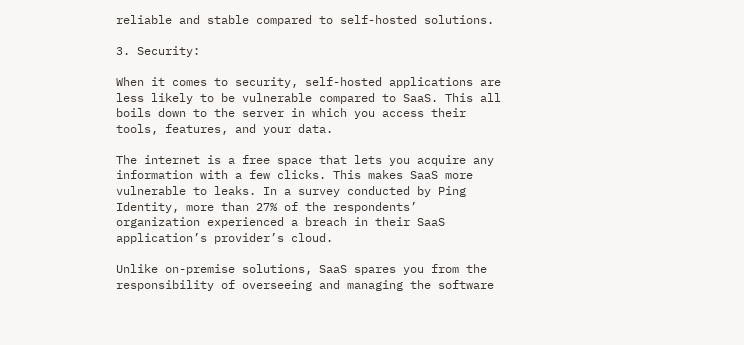reliable and stable compared to self-hosted solutions.

3. Security:

When it comes to security, self-hosted applications are less likely to be vulnerable compared to SaaS. This all boils down to the server in which you access their tools, features, and your data.

The internet is a free space that lets you acquire any information with a few clicks. This makes SaaS more vulnerable to leaks. In a survey conducted by Ping Identity, more than 27% of the respondents’ organization experienced a breach in their SaaS application’s provider’s cloud.

Unlike on-premise solutions, SaaS spares you from the responsibility of overseeing and managing the software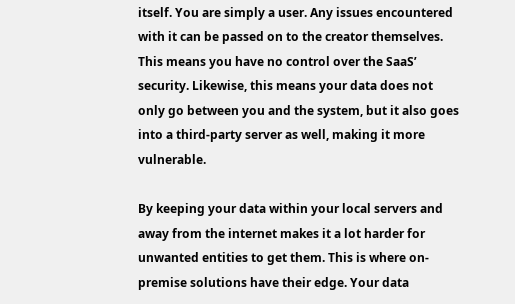itself. You are simply a user. Any issues encountered with it can be passed on to the creator themselves. This means you have no control over the SaaS’ security. Likewise, this means your data does not only go between you and the system, but it also goes into a third-party server as well, making it more vulnerable.

By keeping your data within your local servers and away from the internet makes it a lot harder for unwanted entities to get them. This is where on-premise solutions have their edge. Your data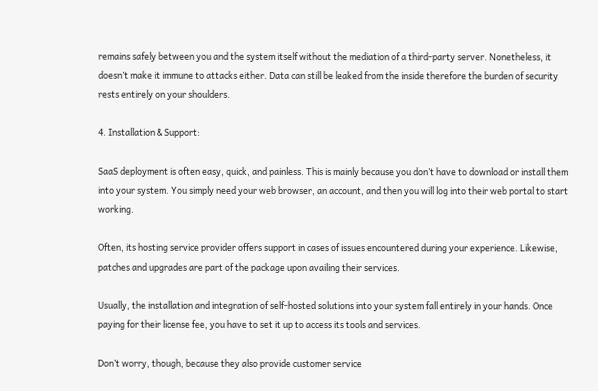remains safely between you and the system itself without the mediation of a third-party server. Nonetheless, it doesn’t make it immune to attacks either. Data can still be leaked from the inside therefore the burden of security rests entirely on your shoulders.

4. Installation & Support:

SaaS deployment is often easy, quick, and painless. This is mainly because you don’t have to download or install them into your system. You simply need your web browser, an account, and then you will log into their web portal to start working.

Often, its hosting service provider offers support in cases of issues encountered during your experience. Likewise, patches and upgrades are part of the package upon availing their services.

Usually, the installation and integration of self-hosted solutions into your system fall entirely in your hands. Once paying for their license fee, you have to set it up to access its tools and services.

Don’t worry, though, because they also provide customer service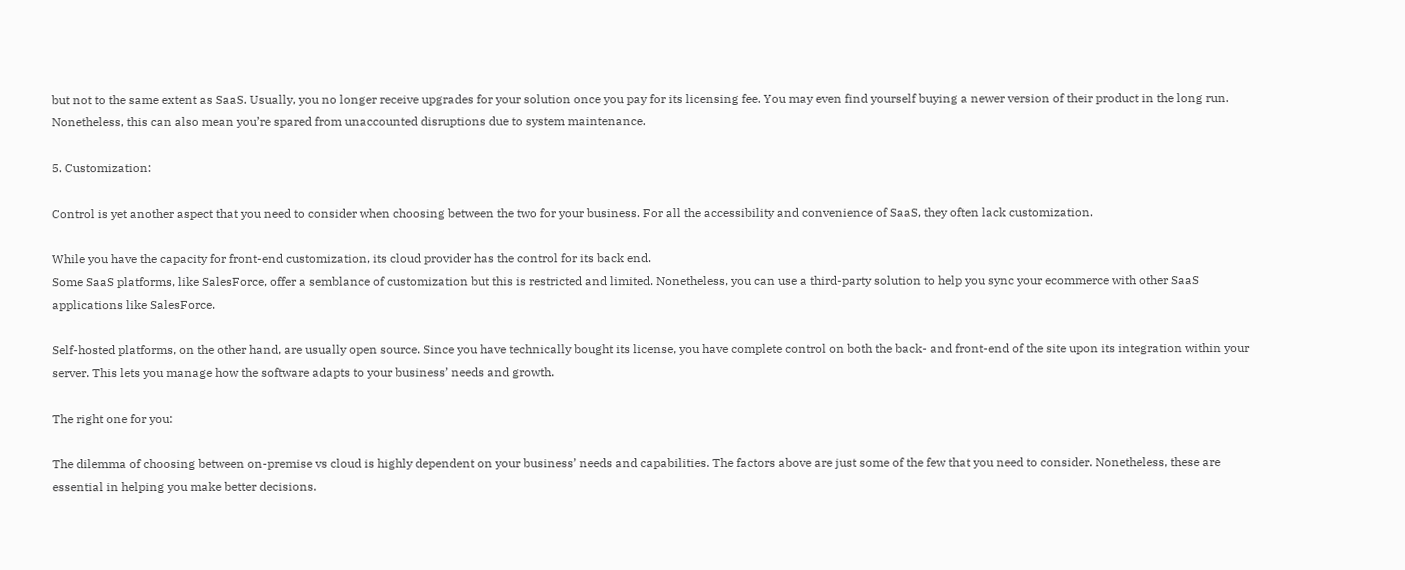but not to the same extent as SaaS. Usually, you no longer receive upgrades for your solution once you pay for its licensing fee. You may even find yourself buying a newer version of their product in the long run. Nonetheless, this can also mean you’re spared from unaccounted disruptions due to system maintenance.

5. Customization:

Control is yet another aspect that you need to consider when choosing between the two for your business. For all the accessibility and convenience of SaaS, they often lack customization.

While you have the capacity for front-end customization, its cloud provider has the control for its back end.
Some SaaS platforms, like SalesForce, offer a semblance of customization but this is restricted and limited. Nonetheless, you can use a third-party solution to help you sync your ecommerce with other SaaS applications like SalesForce.

Self-hosted platforms, on the other hand, are usually open source. Since you have technically bought its license, you have complete control on both the back- and front-end of the site upon its integration within your server. This lets you manage how the software adapts to your business’ needs and growth.

The right one for you:

The dilemma of choosing between on-premise vs cloud is highly dependent on your business’ needs and capabilities. The factors above are just some of the few that you need to consider. Nonetheless, these are essential in helping you make better decisions.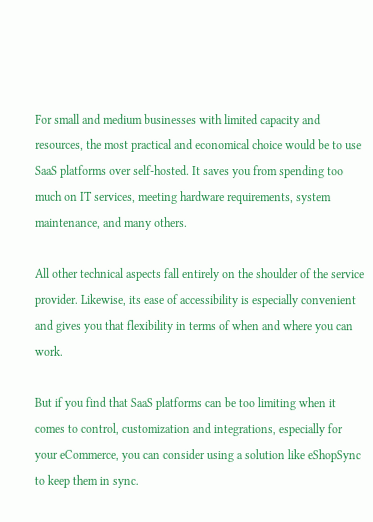For small and medium businesses with limited capacity and resources, the most practical and economical choice would be to use SaaS platforms over self-hosted. It saves you from spending too much on IT services, meeting hardware requirements, system maintenance, and many others.

All other technical aspects fall entirely on the shoulder of the service provider. Likewise, its ease of accessibility is especially convenient and gives you that flexibility in terms of when and where you can work.

But if you find that SaaS platforms can be too limiting when it comes to control, customization and integrations, especially for your eCommerce, you can consider using a solution like eShopSync to keep them in sync.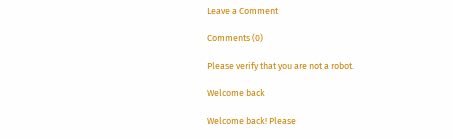Leave a Comment

Comments (0)

Please verify that you are not a robot.

Welcome back

Welcome back! Please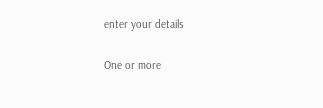enter your details

One or more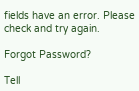fields have an error. Please check and try again.

Forgot Password?

Tell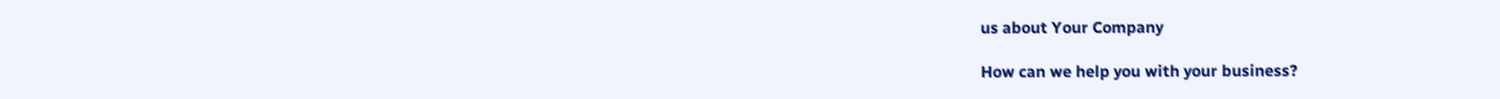us about Your Company

How can we help you with your business?